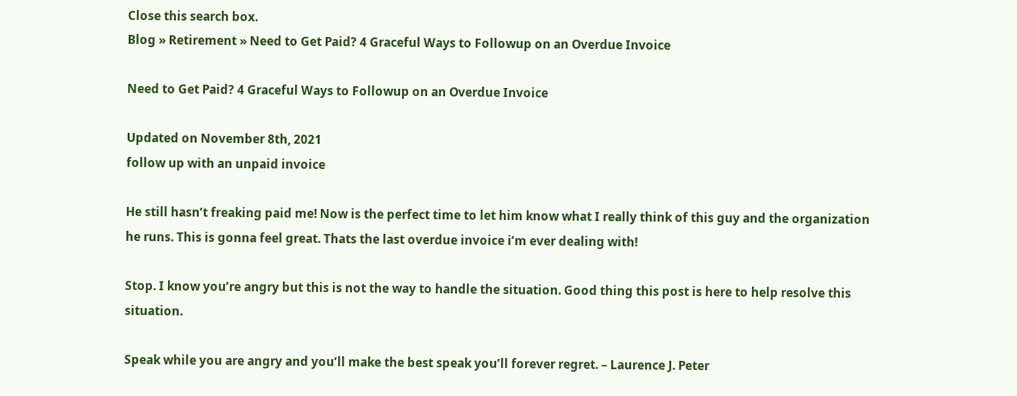Close this search box.
Blog » Retirement » Need to Get Paid? 4 Graceful Ways to Followup on an Overdue Invoice

Need to Get Paid? 4 Graceful Ways to Followup on an Overdue Invoice

Updated on November 8th, 2021
follow up with an unpaid invoice

He still hasn’t freaking paid me! Now is the perfect time to let him know what I really think of this guy and the organization he runs. This is gonna feel great. Thats the last overdue invoice i’m ever dealing with!

Stop. I know you’re angry but this is not the way to handle the situation. Good thing this post is here to help resolve this situation.

Speak while you are angry and you’ll make the best speak you’ll forever regret. – Laurence J. Peter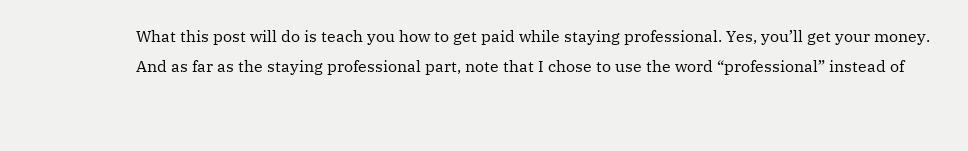What this post will do is teach you how to get paid while staying professional. Yes, you’ll get your money. And as far as the staying professional part, note that I chose to use the word “professional” instead of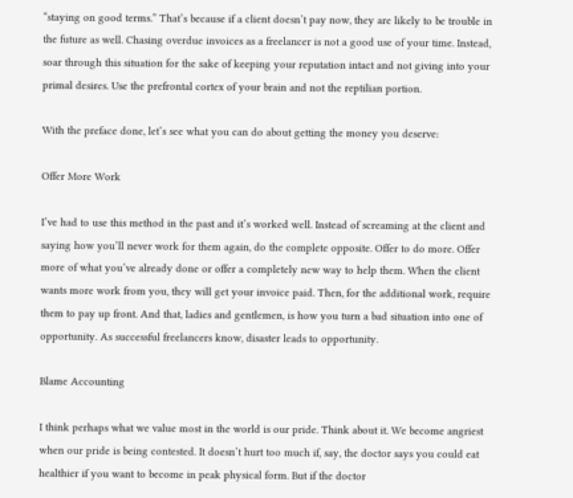“staying on good terms.” That’s because if a client doesn’t pay now, they are likely to be trouble in the future as well. Chasing overdue invoices as a freelancer is not a good use of your time. Instead, soar through this situation for the sake of keeping your reputation intact and not giving into your primal desires. Use the prefrontal cortex of your brain and not the reptilian portion.

With the preface done, let’s see what you can do about getting the money you deserve:

Offer More Work

I’ve had to use this method in the past and it’s worked well. Instead of screaming at the client and saying how you’ll never work for them again, do the complete opposite. Offer to do more. Offer more of what you’ve already done or offer a completely new way to help them. When the client wants more work from you, they will get your invoice paid. Then, for the additional work, require them to pay up front. And that, ladies and gentlemen, is how you turn a bad situation into one of opportunity. As successful freelancers know, disaster leads to opportunity.

Blame Accounting

I think perhaps what we value most in the world is our pride. Think about it. We become angriest when our pride is being contested. It doesn’t hurt too much if, say, the doctor says you could eat healthier if you want to become in peak physical form. But if the doctor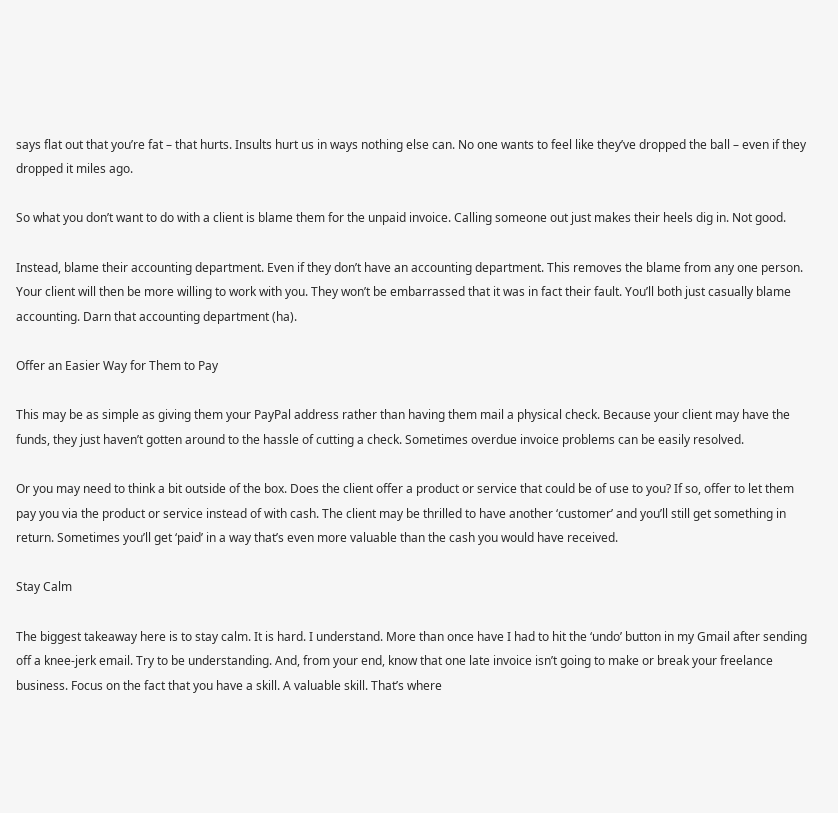says flat out that you’re fat – that hurts. Insults hurt us in ways nothing else can. No one wants to feel like they’ve dropped the ball – even if they dropped it miles ago.

So what you don’t want to do with a client is blame them for the unpaid invoice. Calling someone out just makes their heels dig in. Not good.

Instead, blame their accounting department. Even if they don’t have an accounting department. This removes the blame from any one person. Your client will then be more willing to work with you. They won’t be embarrassed that it was in fact their fault. You’ll both just casually blame accounting. Darn that accounting department (ha).

Offer an Easier Way for Them to Pay

This may be as simple as giving them your PayPal address rather than having them mail a physical check. Because your client may have the funds, they just haven’t gotten around to the hassle of cutting a check. Sometimes overdue invoice problems can be easily resolved.

Or you may need to think a bit outside of the box. Does the client offer a product or service that could be of use to you? If so, offer to let them pay you via the product or service instead of with cash. The client may be thrilled to have another ‘customer’ and you’ll still get something in return. Sometimes you’ll get ‘paid’ in a way that’s even more valuable than the cash you would have received.

Stay Calm

The biggest takeaway here is to stay calm. It is hard. I understand. More than once have I had to hit the ‘undo’ button in my Gmail after sending off a knee-jerk email. Try to be understanding. And, from your end, know that one late invoice isn’t going to make or break your freelance business. Focus on the fact that you have a skill. A valuable skill. That’s where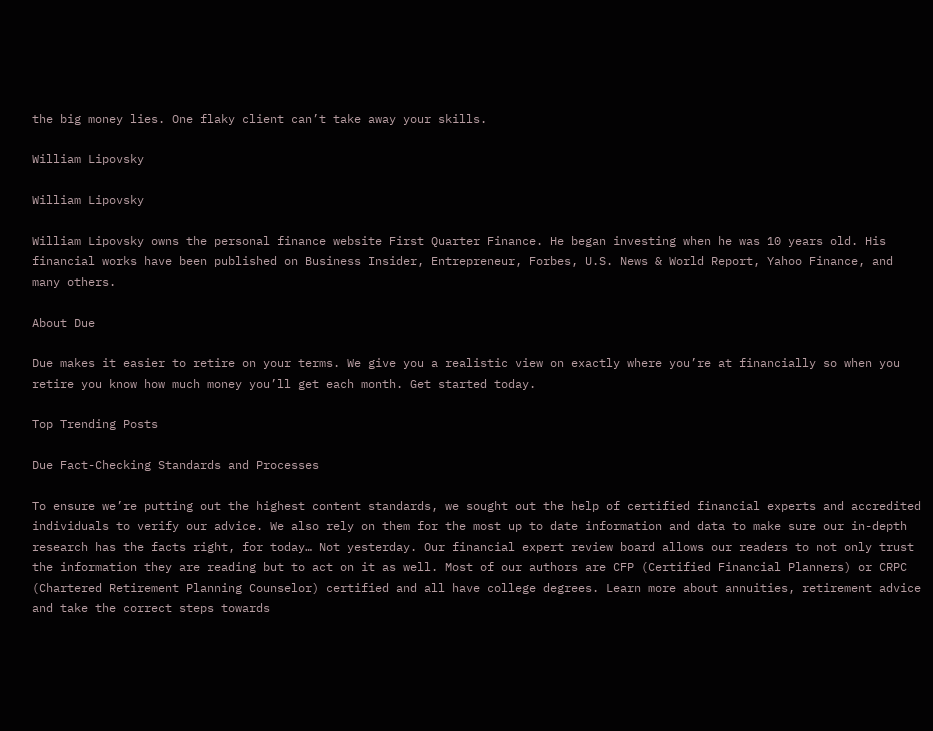the big money lies. One flaky client can’t take away your skills.

William Lipovsky

William Lipovsky

William Lipovsky owns the personal finance website First Quarter Finance. He began investing when he was 10 years old. His financial works have been published on Business Insider, Entrepreneur, Forbes, U.S. News & World Report, Yahoo Finance, and many others.

About Due

Due makes it easier to retire on your terms. We give you a realistic view on exactly where you’re at financially so when you retire you know how much money you’ll get each month. Get started today.

Top Trending Posts

Due Fact-Checking Standards and Processes

To ensure we’re putting out the highest content standards, we sought out the help of certified financial experts and accredited individuals to verify our advice. We also rely on them for the most up to date information and data to make sure our in-depth research has the facts right, for today… Not yesterday. Our financial expert review board allows our readers to not only trust the information they are reading but to act on it as well. Most of our authors are CFP (Certified Financial Planners) or CRPC (Chartered Retirement Planning Counselor) certified and all have college degrees. Learn more about annuities, retirement advice and take the correct steps towards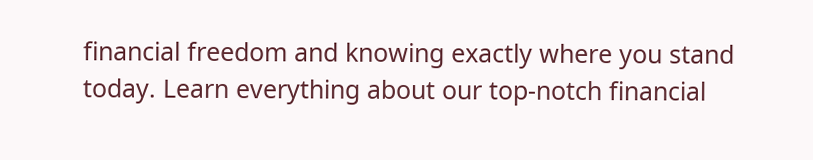financial freedom and knowing exactly where you stand today. Learn everything about our top-notch financial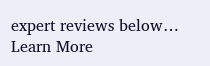expert reviews below… Learn More